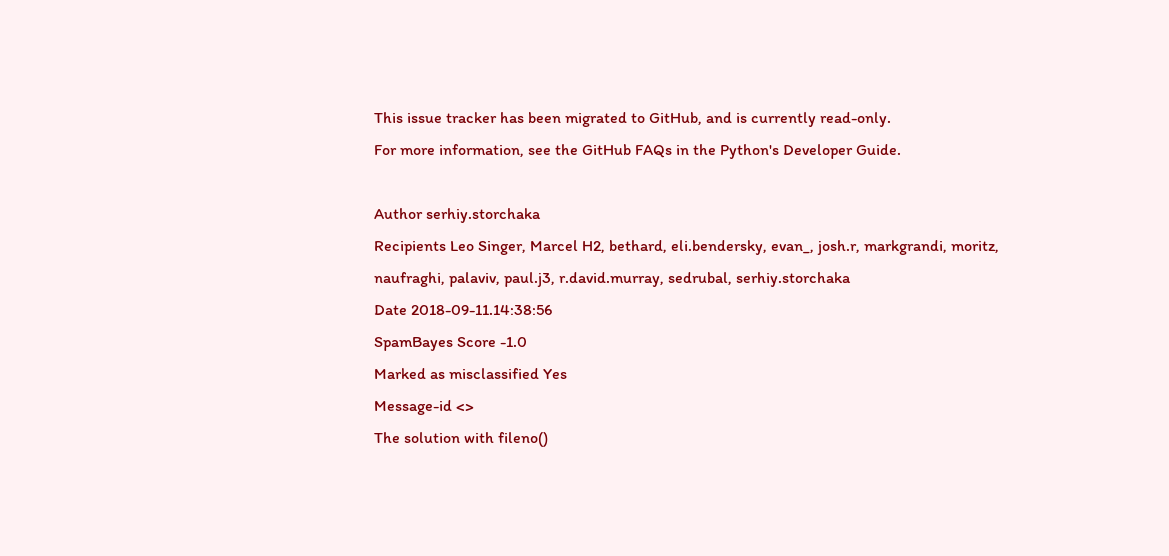This issue tracker has been migrated to GitHub, and is currently read-only.
For more information, see the GitHub FAQs in the Python's Developer Guide.

Author serhiy.storchaka
Recipients Leo Singer, Marcel H2, bethard, eli.bendersky, evan_, josh.r, markgrandi, moritz, naufraghi, palaviv, paul.j3, r.david.murray, sedrubal, serhiy.storchaka
Date 2018-09-11.14:38:56
SpamBayes Score -1.0
Marked as misclassified Yes
Message-id <>
The solution with fileno()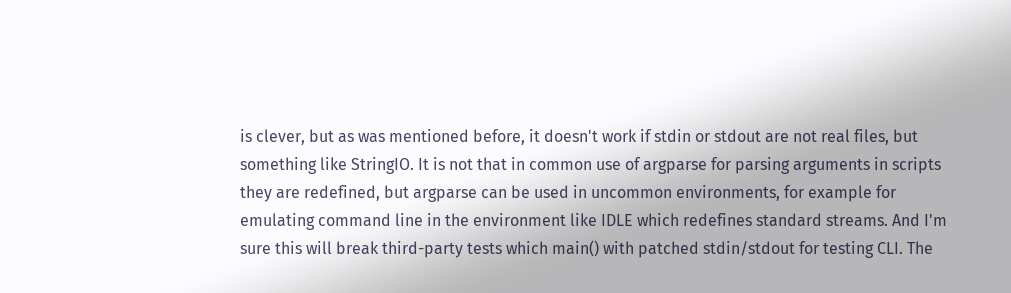is clever, but as was mentioned before, it doesn't work if stdin or stdout are not real files, but something like StringIO. It is not that in common use of argparse for parsing arguments in scripts they are redefined, but argparse can be used in uncommon environments, for example for emulating command line in the environment like IDLE which redefines standard streams. And I'm sure this will break third-party tests which main() with patched stdin/stdout for testing CLI. The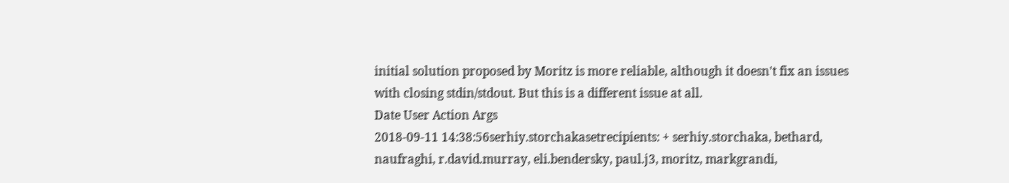initial solution proposed by Moritz is more reliable, although it doesn't fix an issues with closing stdin/stdout. But this is a different issue at all.
Date User Action Args
2018-09-11 14:38:56serhiy.storchakasetrecipients: + serhiy.storchaka, bethard, naufraghi, r.david.murray, eli.bendersky, paul.j3, moritz, markgrandi,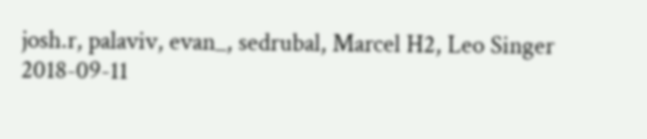josh.r, palaviv, evan_, sedrubal, Marcel H2, Leo Singer
2018-09-11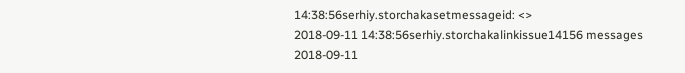14:38:56serhiy.storchakasetmessageid: <>
2018-09-11 14:38:56serhiy.storchakalinkissue14156 messages
2018-09-11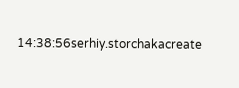14:38:56serhiy.storchakacreate